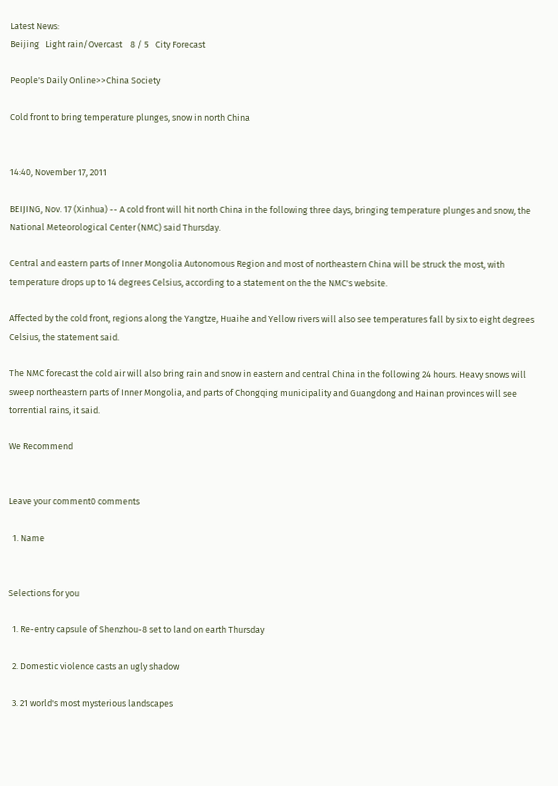Latest News:
Beijing   Light rain/Overcast    8 / 5   City Forecast

People's Daily Online>>China Society

Cold front to bring temperature plunges, snow in north China


14:40, November 17, 2011

BEIJING, Nov. 17 (Xinhua) -- A cold front will hit north China in the following three days, bringing temperature plunges and snow, the National Meteorological Center (NMC) said Thursday.

Central and eastern parts of Inner Mongolia Autonomous Region and most of northeastern China will be struck the most, with temperature drops up to 14 degrees Celsius, according to a statement on the the NMC's website.

Affected by the cold front, regions along the Yangtze, Huaihe and Yellow rivers will also see temperatures fall by six to eight degrees Celsius, the statement said.

The NMC forecast the cold air will also bring rain and snow in eastern and central China in the following 24 hours. Heavy snows will sweep northeastern parts of Inner Mongolia, and parts of Chongqing municipality and Guangdong and Hainan provinces will see torrential rains, it said.

We Recommend


Leave your comment0 comments

  1. Name


Selections for you

  1. Re-entry capsule of Shenzhou-8 set to land on earth Thursday

  2. Domestic violence casts an ugly shadow

  3. 21 world's most mysterious landscapes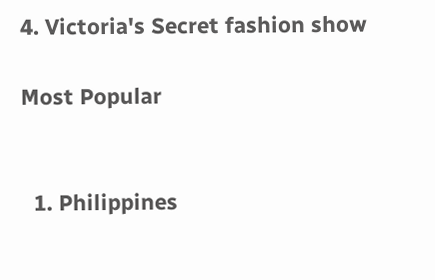4. Victoria's Secret fashion show

Most Popular


  1. Philippines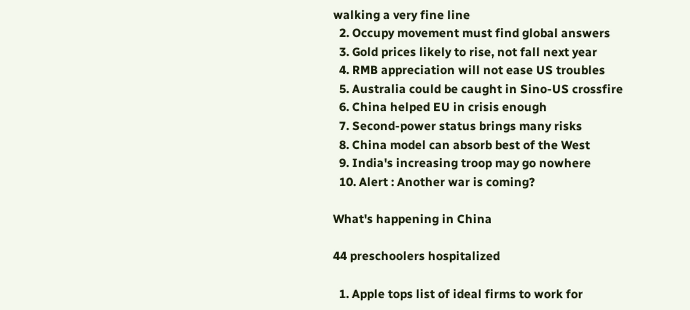walking a very fine line
  2. Occupy movement must find global answers
  3. Gold prices likely to rise, not fall next year
  4. RMB appreciation will not ease US troubles
  5. Australia could be caught in Sino-US crossfire
  6. China helped EU in crisis enough
  7. Second-power status brings many risks
  8. China model can absorb best of the West
  9. India's increasing troop may go nowhere
  10. Alert : Another war is coming?

What's happening in China

44 preschoolers hospitalized

  1. Apple tops list of ideal firms to work for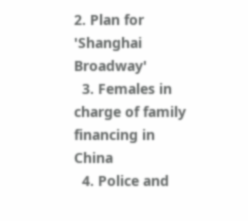2. Plan for 'Shanghai Broadway'
  3. Females in charge of family financing in China
  4. Police and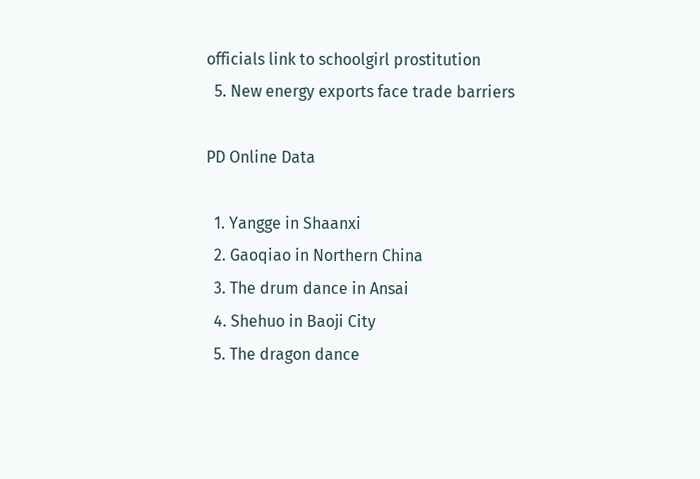officials link to schoolgirl prostitution
  5. New energy exports face trade barriers

PD Online Data

  1. Yangge in Shaanxi
  2. Gaoqiao in Northern China
  3. The drum dance in Ansai
  4. Shehuo in Baoji City
  5. The dragon dance